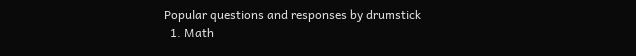Popular questions and responses by drumstick
  1. Math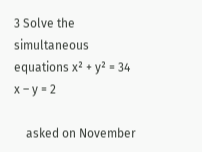3 Solve the simultaneous equations x² + y² = 34 x – y = 2

    asked on November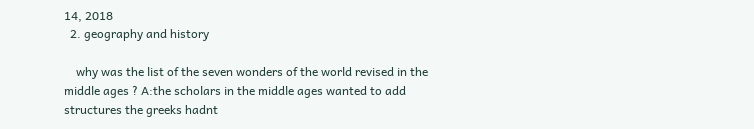14, 2018
  2. geography and history

    why was the list of the seven wonders of the world revised in the middle ages ? A:the scholars in the middle ages wanted to add structures the greeks hadnt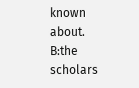known about. B:the scholars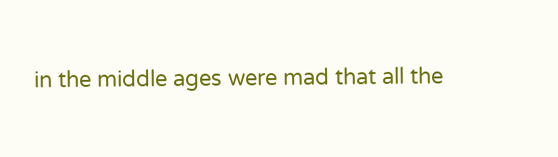in the middle ages were mad that all the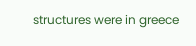structures were in greece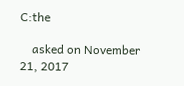C:the

    asked on November 21, 2017